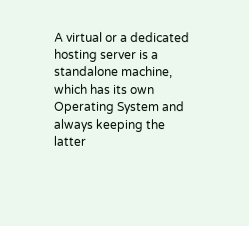A virtual or a dedicated hosting server is a standalone machine, which has its own Operating System and always keeping the latter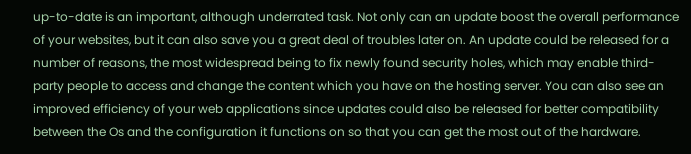up-to-date is an important, although underrated task. Not only can an update boost the overall performance of your websites, but it can also save you a great deal of troubles later on. An update could be released for a number of reasons, the most widespread being to fix newly found security holes, which may enable third-party people to access and change the content which you have on the hosting server. You can also see an improved efficiency of your web applications since updates could also be released for better compatibility between the Os and the configuration it functions on so that you can get the most out of the hardware.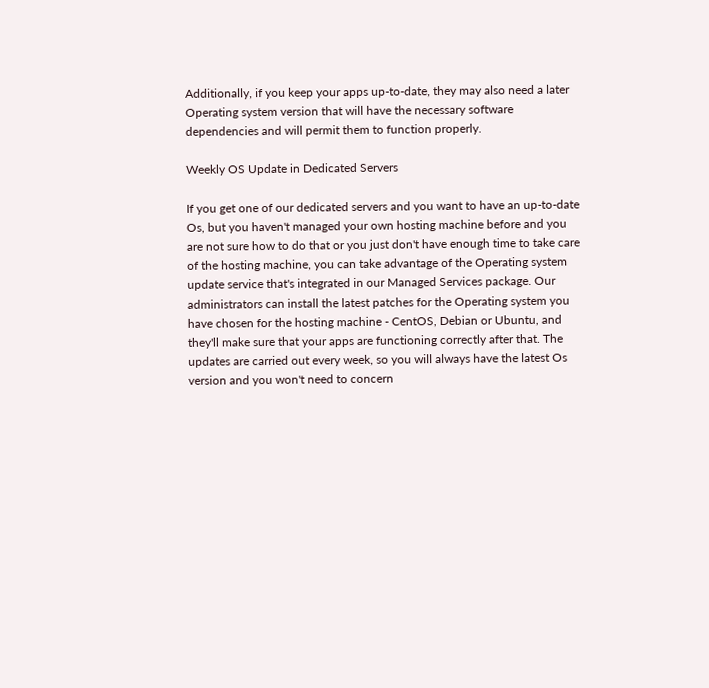Additionally, if you keep your apps up-to-date, they may also need a later Operating system version that will have the necessary software dependencies and will permit them to function properly.

Weekly OS Update in Dedicated Servers

If you get one of our dedicated servers and you want to have an up-to-date Os, but you haven't managed your own hosting machine before and you are not sure how to do that or you just don't have enough time to take care of the hosting machine, you can take advantage of the Operating system update service that's integrated in our Managed Services package. Our administrators can install the latest patches for the Operating system you have chosen for the hosting machine - CentOS, Debian or Ubuntu, and they'll make sure that your apps are functioning correctly after that. The updates are carried out every week, so you will always have the latest Os version and you won't need to concern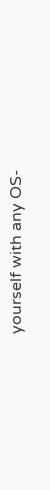yourself with any OS-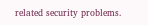related security problems.